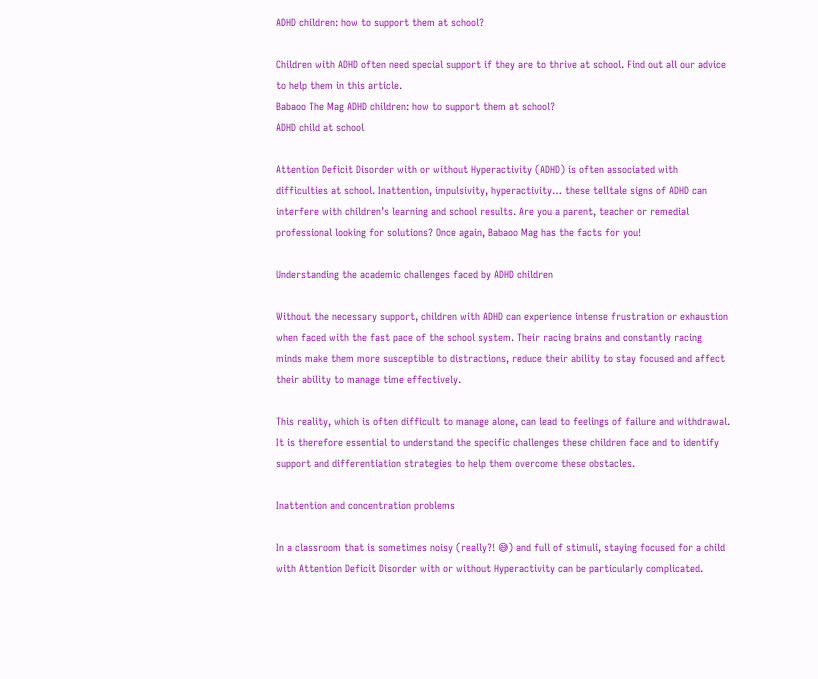ADHD children: how to support them at school?

Children with ADHD often need special support if they are to thrive at school. Find out all our advice to help them in this article.
Babaoo The Mag ADHD children: how to support them at school?
ADHD child at school

Attention Deficit Disorder with or without Hyperactivity (ADHD) is often associated with difficulties at school. Inattention, impulsivity, hyperactivity… these telltale signs of ADHD can interfere with children’s learning and school results. Are you a parent, teacher or remedial professional looking for solutions? Once again, Babaoo Mag has the facts for you!

Understanding the academic challenges faced by ADHD children

Without the necessary support, children with ADHD can experience intense frustration or exhaustion when faced with the fast pace of the school system. Their racing brains and constantly racing minds make them more susceptible to distractions, reduce their ability to stay focused and affect their ability to manage time effectively.

This reality, which is often difficult to manage alone, can lead to feelings of failure and withdrawal. It is therefore essential to understand the specific challenges these children face and to identify support and differentiation strategies to help them overcome these obstacles.

Inattention and concentration problems

In a classroom that is sometimes noisy (really?! 😅) and full of stimuli, staying focused for a child with Attention Deficit Disorder with or without Hyperactivity can be particularly complicated.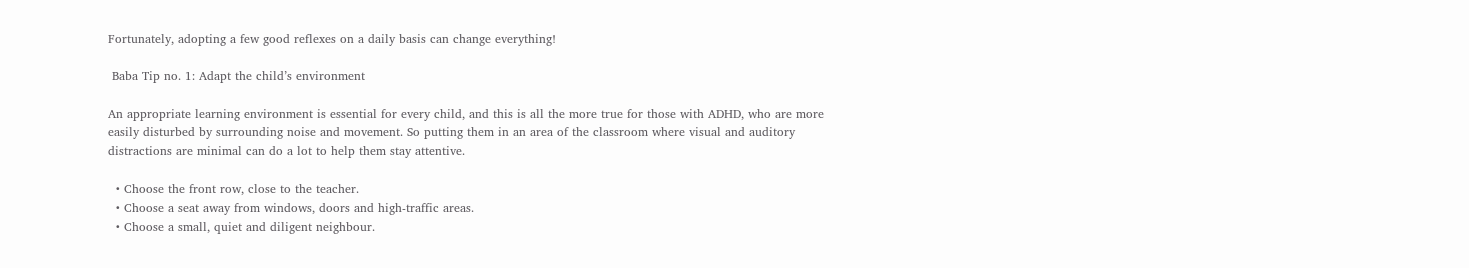Fortunately, adopting a few good reflexes on a daily basis can change everything!

 Baba Tip no. 1: Adapt the child’s environment

An appropriate learning environment is essential for every child, and this is all the more true for those with ADHD, who are more easily disturbed by surrounding noise and movement. So putting them in an area of the classroom where visual and auditory distractions are minimal can do a lot to help them stay attentive.

  • Choose the front row, close to the teacher.
  • Choose a seat away from windows, doors and high-traffic areas.
  • Choose a small, quiet and diligent neighbour.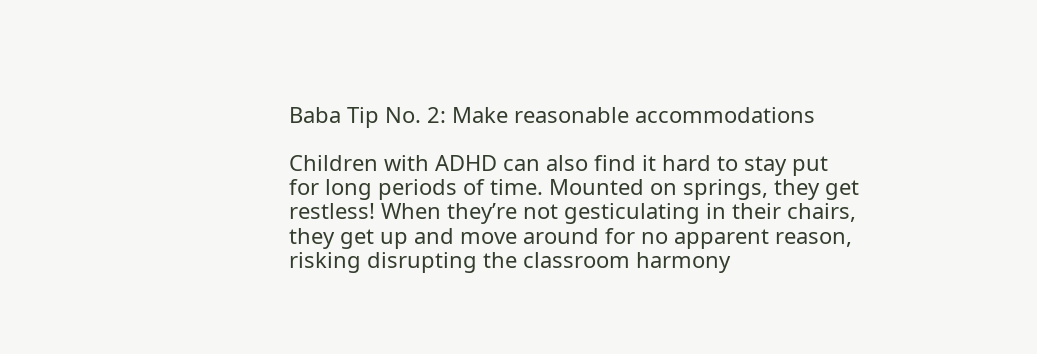Baba Tip No. 2: Make reasonable accommodations

Children with ADHD can also find it hard to stay put for long periods of time. Mounted on springs, they get restless! When they’re not gesticulating in their chairs, they get up and move around for no apparent reason, risking disrupting the classroom harmony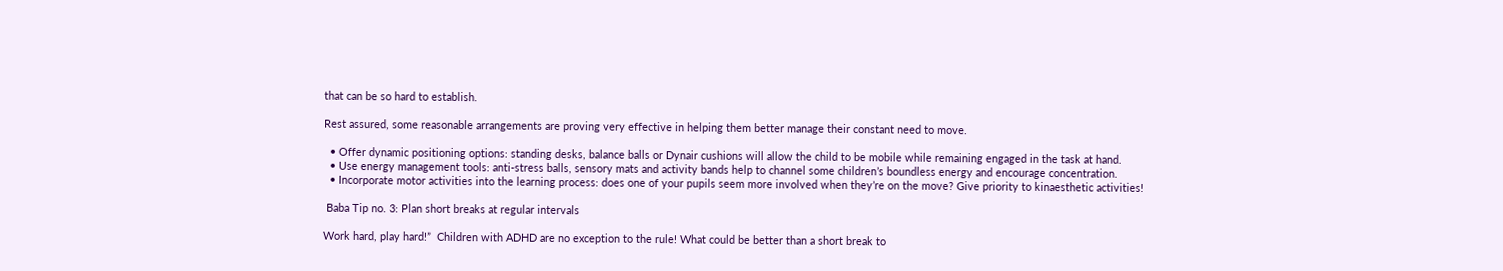that can be so hard to establish.

Rest assured, some reasonable arrangements are proving very effective in helping them better manage their constant need to move.

  • Offer dynamic positioning options: standing desks, balance balls or Dynair cushions will allow the child to be mobile while remaining engaged in the task at hand.
  • Use energy management tools: anti-stress balls, sensory mats and activity bands help to channel some children’s boundless energy and encourage concentration.
  • Incorporate motor activities into the learning process: does one of your pupils seem more involved when they’re on the move? Give priority to kinaesthetic activities!

 Baba Tip no. 3: Plan short breaks at regular intervals

Work hard, play hard!”  Children with ADHD are no exception to the rule! What could be better than a short break to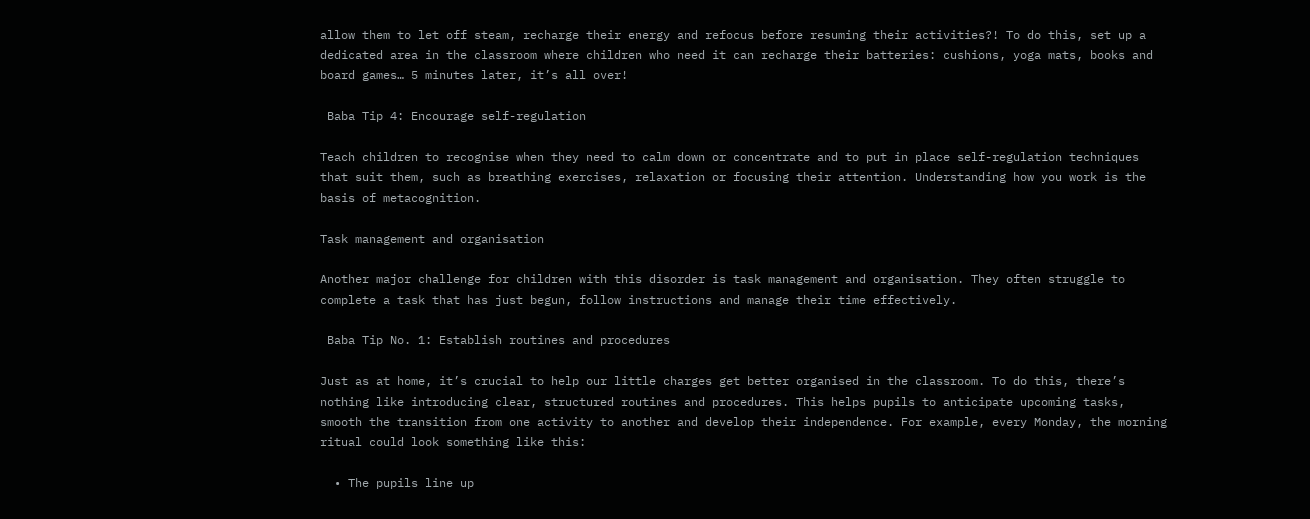allow them to let off steam, recharge their energy and refocus before resuming their activities?! To do this, set up a dedicated area in the classroom where children who need it can recharge their batteries: cushions, yoga mats, books and board games… 5 minutes later, it’s all over!

 Baba Tip 4: Encourage self-regulation

Teach children to recognise when they need to calm down or concentrate and to put in place self-regulation techniques that suit them, such as breathing exercises, relaxation or focusing their attention. Understanding how you work is the basis of metacognition.

Task management and organisation

Another major challenge for children with this disorder is task management and organisation. They often struggle to complete a task that has just begun, follow instructions and manage their time effectively.

 Baba Tip No. 1: Establish routines and procedures

Just as at home, it’s crucial to help our little charges get better organised in the classroom. To do this, there’s nothing like introducing clear, structured routines and procedures. This helps pupils to anticipate upcoming tasks, smooth the transition from one activity to another and develop their independence. For example, every Monday, the morning ritual could look something like this:

  • The pupils line up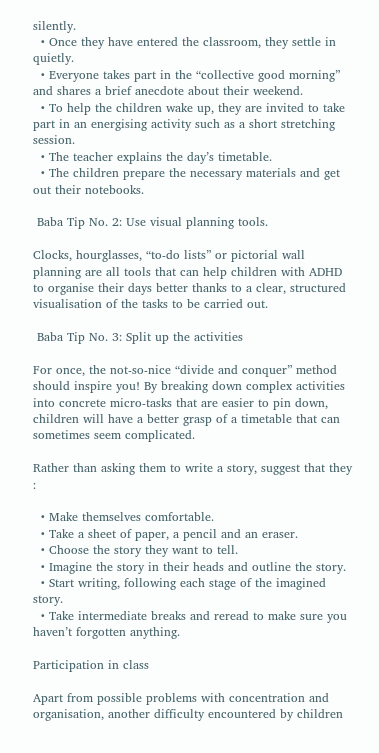silently.
  • Once they have entered the classroom, they settle in quietly.
  • Everyone takes part in the “collective good morning” and shares a brief anecdote about their weekend.
  • To help the children wake up, they are invited to take part in an energising activity such as a short stretching session.
  • The teacher explains the day’s timetable.
  • The children prepare the necessary materials and get out their notebooks.

 Baba Tip No. 2: Use visual planning tools.

Clocks, hourglasses, “to-do lists” or pictorial wall planning are all tools that can help children with ADHD to organise their days better thanks to a clear, structured visualisation of the tasks to be carried out.

 Baba Tip No. 3: Split up the activities

For once, the not-so-nice “divide and conquer” method should inspire you! By breaking down complex activities into concrete micro-tasks that are easier to pin down, children will have a better grasp of a timetable that can sometimes seem complicated.

Rather than asking them to write a story, suggest that they :

  • Make themselves comfortable.
  • Take a sheet of paper, a pencil and an eraser.
  • Choose the story they want to tell.
  • Imagine the story in their heads and outline the story.
  • Start writing, following each stage of the imagined story.
  • Take intermediate breaks and reread to make sure you haven’t forgotten anything.

Participation in class

Apart from possible problems with concentration and organisation, another difficulty encountered by children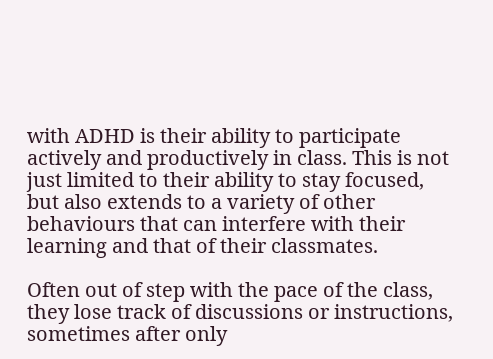with ADHD is their ability to participate actively and productively in class. This is not just limited to their ability to stay focused, but also extends to a variety of other behaviours that can interfere with their learning and that of their classmates.

Often out of step with the pace of the class, they lose track of discussions or instructions, sometimes after only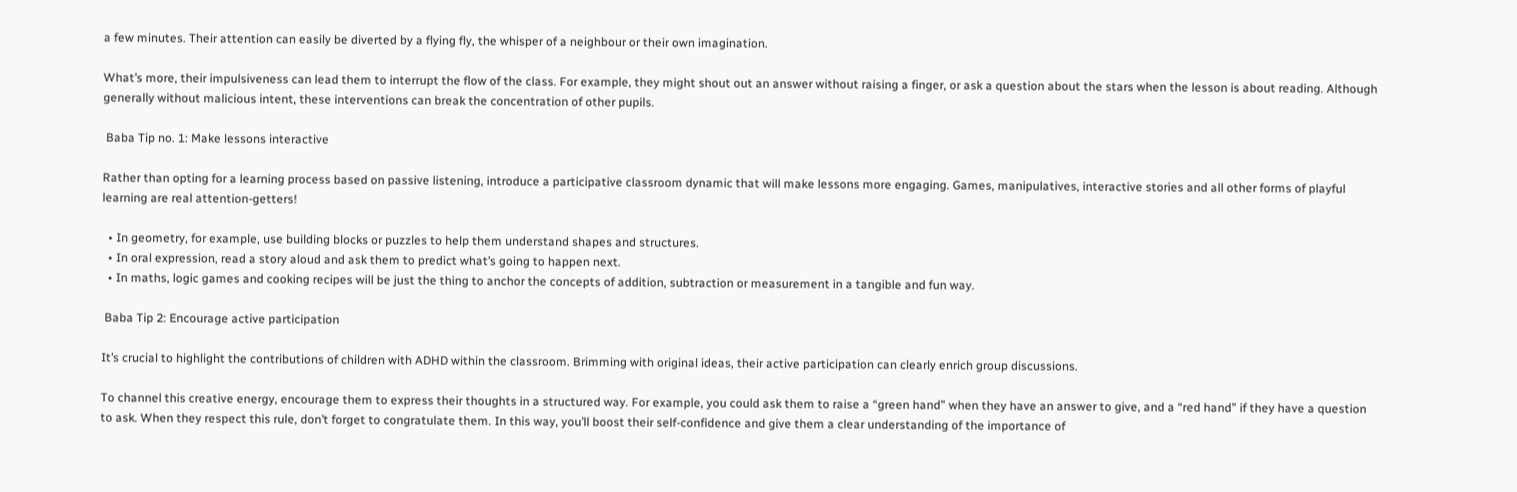a few minutes. Their attention can easily be diverted by a flying fly, the whisper of a neighbour or their own imagination.

What’s more, their impulsiveness can lead them to interrupt the flow of the class. For example, they might shout out an answer without raising a finger, or ask a question about the stars when the lesson is about reading. Although generally without malicious intent, these interventions can break the concentration of other pupils.

 Baba Tip no. 1: Make lessons interactive

Rather than opting for a learning process based on passive listening, introduce a participative classroom dynamic that will make lessons more engaging. Games, manipulatives, interactive stories and all other forms of playful learning are real attention-getters!

  • In geometry, for example, use building blocks or puzzles to help them understand shapes and structures.
  • In oral expression, read a story aloud and ask them to predict what’s going to happen next.
  • In maths, logic games and cooking recipes will be just the thing to anchor the concepts of addition, subtraction or measurement in a tangible and fun way.

 Baba Tip 2: Encourage active participation

It’s crucial to highlight the contributions of children with ADHD within the classroom. Brimming with original ideas, their active participation can clearly enrich group discussions.

To channel this creative energy, encourage them to express their thoughts in a structured way. For example, you could ask them to raise a “green hand” when they have an answer to give, and a “red hand” if they have a question to ask. When they respect this rule, don’t forget to congratulate them. In this way, you’ll boost their self-confidence and give them a clear understanding of the importance of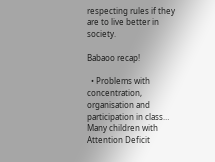respecting rules if they are to live better in society.

Babaoo recap!

  • Problems with concentration, organisation and participation in class… Many children with Attention Deficit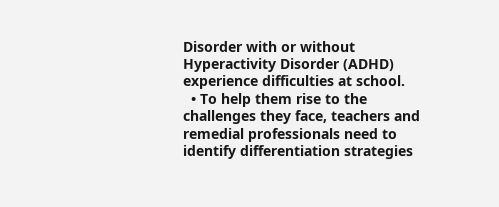Disorder with or without Hyperactivity Disorder (ADHD) experience difficulties at school.
  • To help them rise to the challenges they face, teachers and remedial professionals need to identify differentiation strategies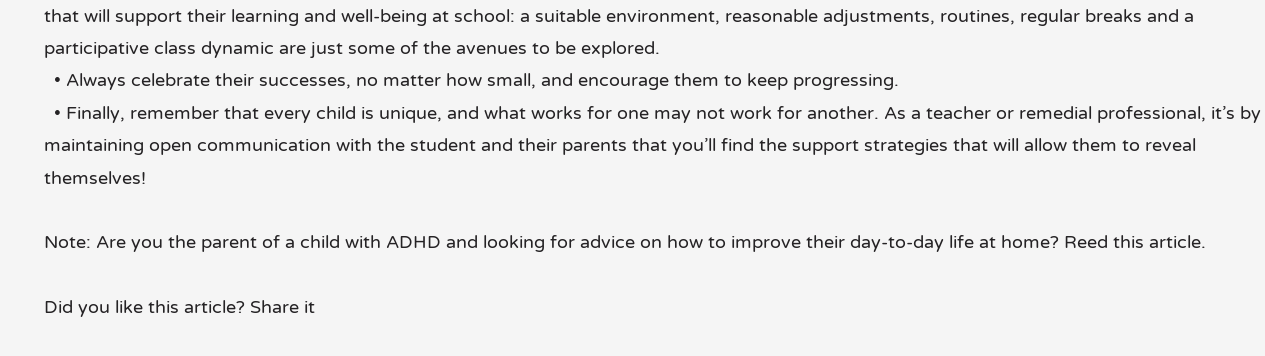that will support their learning and well-being at school: a suitable environment, reasonable adjustments, routines, regular breaks and a participative class dynamic are just some of the avenues to be explored.
  • Always celebrate their successes, no matter how small, and encourage them to keep progressing.
  • Finally, remember that every child is unique, and what works for one may not work for another. As a teacher or remedial professional, it’s by maintaining open communication with the student and their parents that you’ll find the support strategies that will allow them to reveal themselves!

Note: Are you the parent of a child with ADHD and looking for advice on how to improve their day-to-day life at home? Reed this article.

Did you like this article? Share it